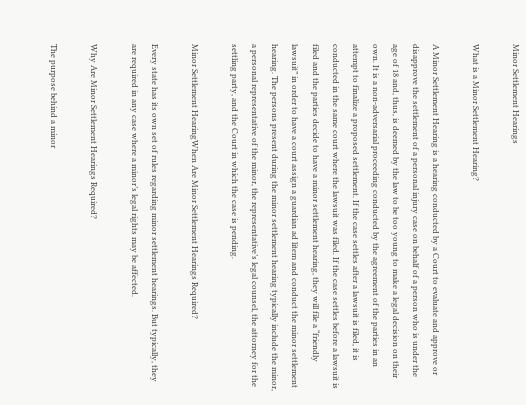Minor Settlement Hearings

What is a Minor Settlement Hearing?

A Minor Settlement Hearing is a hearing conducted by a Court to evaluate and approve or disapprove the settlement of a personal injury case on behalf of a person who is under the age of 18 and, thus, is deemed by the law to be too young to make a legal decision on their own. It is a non-adversarial proceeding conducted by the agreement of the parties in an attempt to finalize a proposed settlement. If the case settles after a lawsuit is filed, it is conducted in the same court where the lawsuit was filed. If the case settles before a lawsuit is filed and the parties decide to have a minor settlement hearing, they will file a “friendly lawsuit” in order to have a court assign a guardian ad litem and conduct the minor settlement hearing. The persons present during the minor settlement hearing typically include the minor, a personal representative of the minor, the representative’s legal counsel, the attorney for the settling party, and the Court in which the case is pending.

Minor Settlement HearingWhen Are Minor Settlement Hearings Required?

Every state has its own set of rules regarding minor settlement hearings. But typically, they are required in any case where a minor’s legal rights may be affected.

Why Are Minor Settlement Hearings Required?

The purpose behind a minor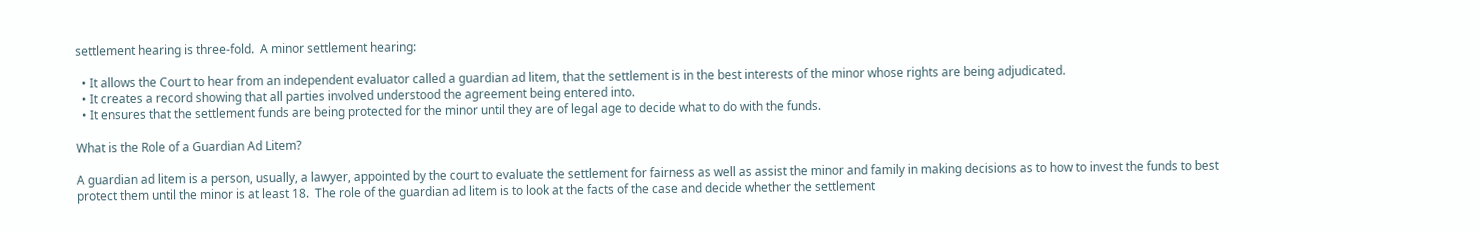settlement hearing is three-fold.  A minor settlement hearing:

  • It allows the Court to hear from an independent evaluator called a guardian ad litem, that the settlement is in the best interests of the minor whose rights are being adjudicated.
  • It creates a record showing that all parties involved understood the agreement being entered into.
  • It ensures that the settlement funds are being protected for the minor until they are of legal age to decide what to do with the funds.

What is the Role of a Guardian Ad Litem?

A guardian ad litem is a person, usually, a lawyer, appointed by the court to evaluate the settlement for fairness as well as assist the minor and family in making decisions as to how to invest the funds to best protect them until the minor is at least 18.  The role of the guardian ad litem is to look at the facts of the case and decide whether the settlement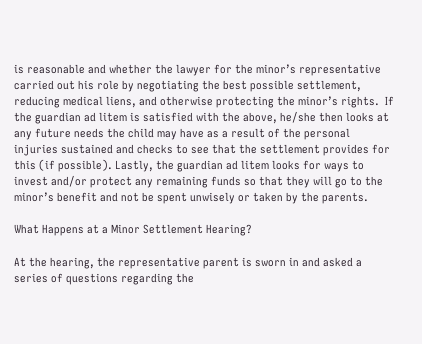is reasonable and whether the lawyer for the minor’s representative carried out his role by negotiating the best possible settlement, reducing medical liens, and otherwise protecting the minor’s rights.  If the guardian ad litem is satisfied with the above, he/she then looks at any future needs the child may have as a result of the personal injuries sustained and checks to see that the settlement provides for this (if possible). Lastly, the guardian ad litem looks for ways to invest and/or protect any remaining funds so that they will go to the minor’s benefit and not be spent unwisely or taken by the parents.

What Happens at a Minor Settlement Hearing?

At the hearing, the representative parent is sworn in and asked a series of questions regarding the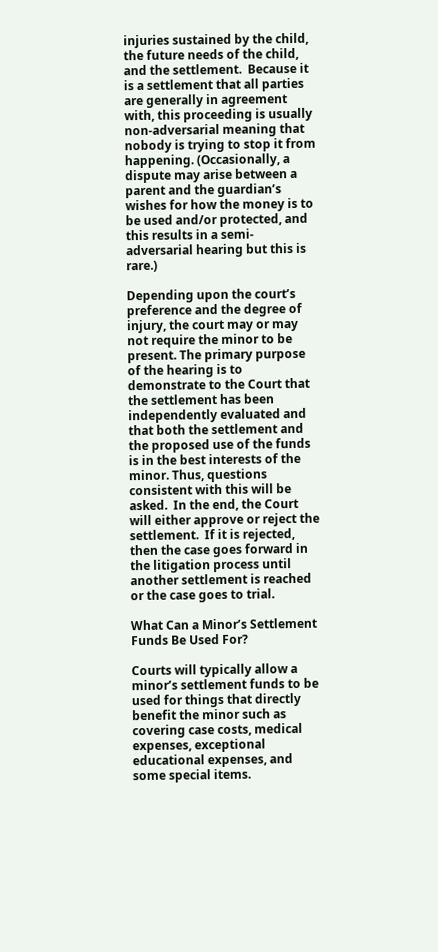injuries sustained by the child, the future needs of the child, and the settlement.  Because it is a settlement that all parties are generally in agreement with, this proceeding is usually non-adversarial meaning that nobody is trying to stop it from happening. (Occasionally, a dispute may arise between a parent and the guardian’s wishes for how the money is to be used and/or protected, and this results in a semi-adversarial hearing but this is rare.)

Depending upon the court’s preference and the degree of injury, the court may or may not require the minor to be present. The primary purpose of the hearing is to demonstrate to the Court that the settlement has been independently evaluated and that both the settlement and the proposed use of the funds is in the best interests of the minor. Thus, questions consistent with this will be asked.  In the end, the Court will either approve or reject the settlement.  If it is rejected, then the case goes forward in the litigation process until another settlement is reached or the case goes to trial.

What Can a Minor’s Settlement Funds Be Used For?

Courts will typically allow a minor’s settlement funds to be used for things that directly benefit the minor such as covering case costs, medical expenses, exceptional educational expenses, and some special items.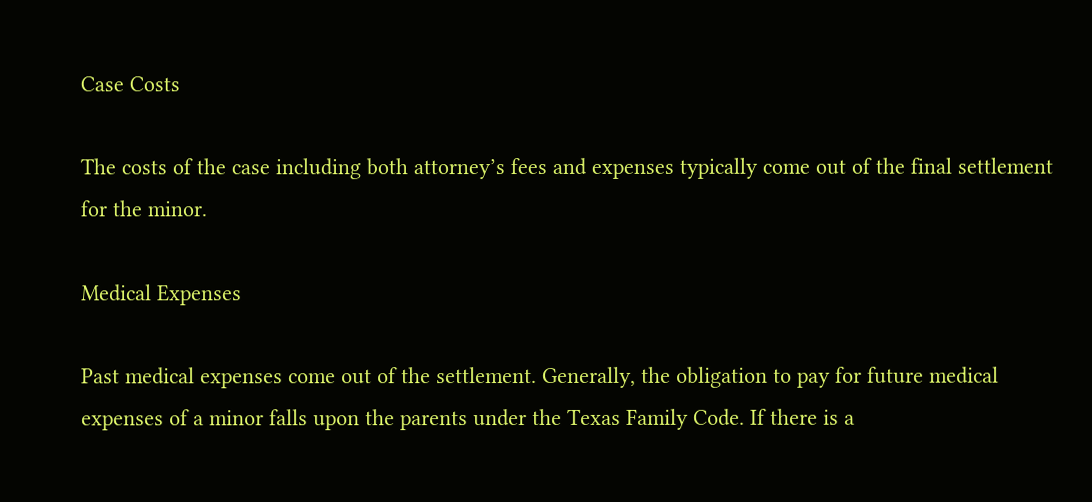Case Costs

The costs of the case including both attorney’s fees and expenses typically come out of the final settlement for the minor.

Medical Expenses

Past medical expenses come out of the settlement. Generally, the obligation to pay for future medical expenses of a minor falls upon the parents under the Texas Family Code. If there is a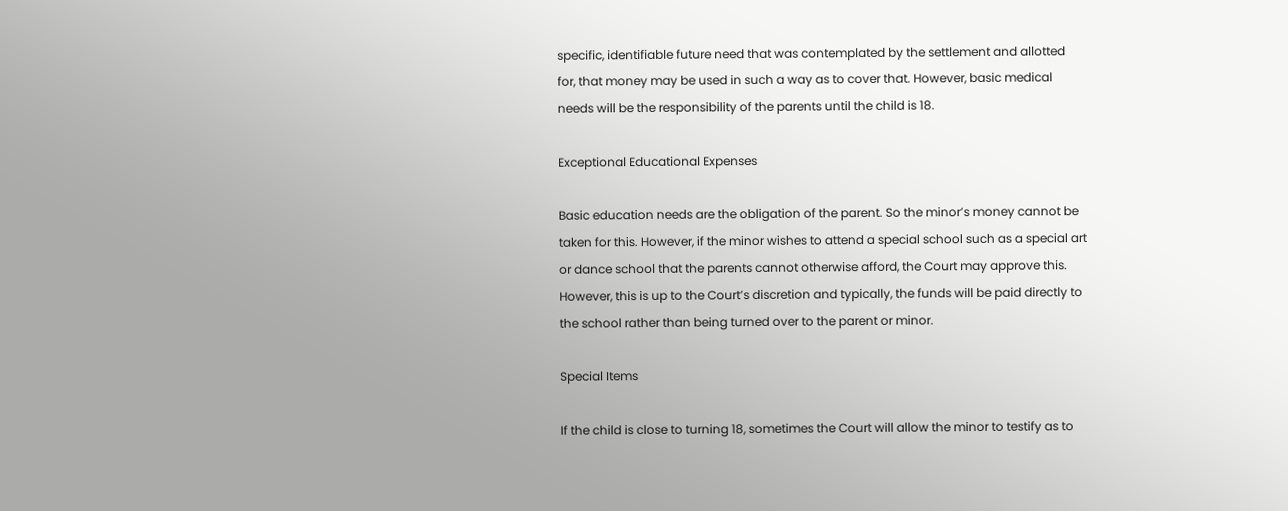specific, identifiable future need that was contemplated by the settlement and allotted for, that money may be used in such a way as to cover that. However, basic medical needs will be the responsibility of the parents until the child is 18.

Exceptional Educational Expenses

Basic education needs are the obligation of the parent. So the minor’s money cannot be taken for this. However, if the minor wishes to attend a special school such as a special art or dance school that the parents cannot otherwise afford, the Court may approve this. However, this is up to the Court’s discretion and typically, the funds will be paid directly to the school rather than being turned over to the parent or minor.

Special Items

If the child is close to turning 18, sometimes the Court will allow the minor to testify as to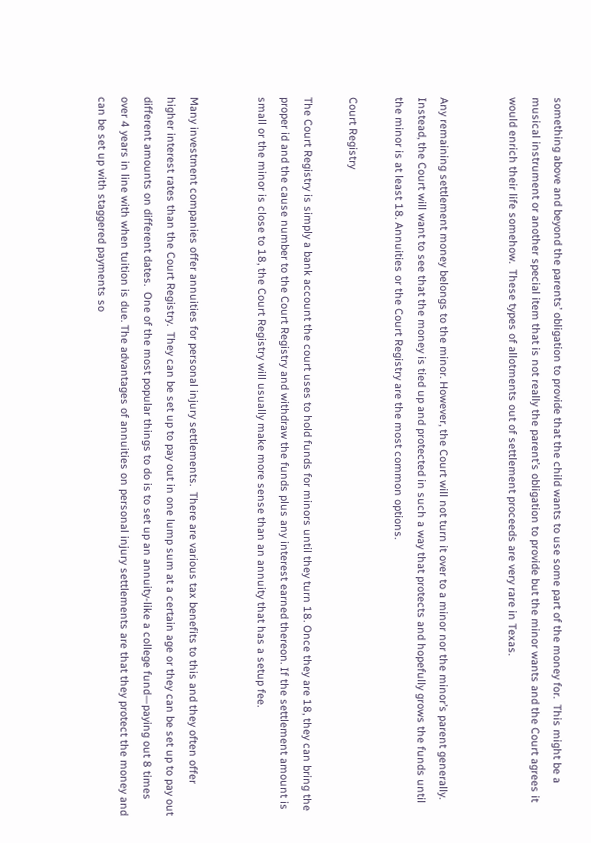something above and beyond the parents’ obligation to provide that the child wants to use some part of the money for.  This might be a musical instrument or another special item that is not really the parent’s obligation to provide but the minor wants and the Court agrees it would enrich their life somehow.  These types of allotments out of settlement proceeds are very rare in Texas.


Any remaining settlement money belongs to the minor. However, the Court will not turn it over to a minor nor the minor’s parent generally. Instead, the Court will want to see that the money is tied up and protected in such a way that protects and hopefully grows the funds until the minor is at least 18. Annuities or the Court Registry are the most common options.

Court Registry

The Court Registry is simply a bank account the court uses to hold funds for minors until they turn 18. Once they are 18, they can bring the proper id and the cause number to the Court Registry and withdraw the funds plus any interest earned thereon. If the settlement amount is small or the minor is close to 18, the Court Registry will usually make more sense than an annuity that has a setup fee.


Many investment companies offer annuities for personal injury settlements.  There are various tax benefits to this and they often offer higher interest rates than the Court Registry.  They can be set up to pay out in one lump sum at a certain age or they can be set up to pay out different amounts on different dates.  One of the most popular things to do is to set up an annuity-like a college fund—paying out 8 times over 4 years in line with when tuition is due. The advantages of annuities on personal injury settlements are that they protect the money and can be set up with staggered payments so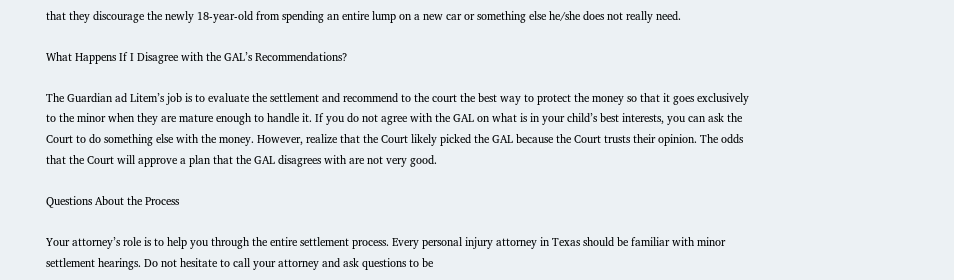that they discourage the newly 18-year-old from spending an entire lump on a new car or something else he/she does not really need.

What Happens If I Disagree with the GAL’s Recommendations?

The Guardian ad Litem’s job is to evaluate the settlement and recommend to the court the best way to protect the money so that it goes exclusively to the minor when they are mature enough to handle it. If you do not agree with the GAL on what is in your child’s best interests, you can ask the Court to do something else with the money. However, realize that the Court likely picked the GAL because the Court trusts their opinion. The odds that the Court will approve a plan that the GAL disagrees with are not very good.

Questions About the Process

Your attorney’s role is to help you through the entire settlement process. Every personal injury attorney in Texas should be familiar with minor settlement hearings. Do not hesitate to call your attorney and ask questions to be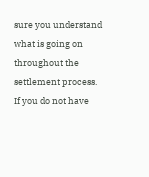sure you understand what is going on throughout the settlement process.  If you do not have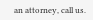an attorney, call us.